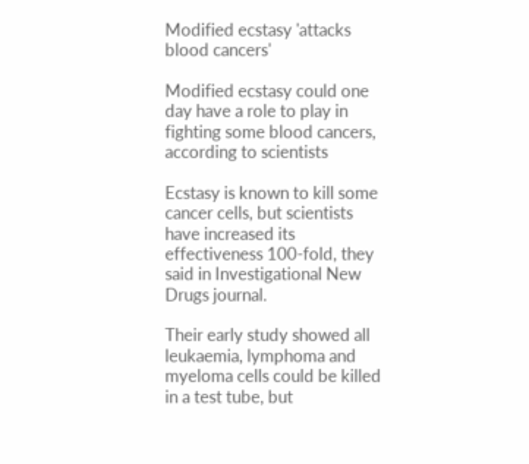Modified ecstasy 'attacks blood cancers'

Modified ecstasy could one day have a role to play in fighting some blood cancers, according to scientists

Ecstasy is known to kill some cancer cells, but scientists have increased its effectiveness 100-fold, they said in Investigational New Drugs journal.

Their early study showed all leukaemia, lymphoma and myeloma cells could be killed in a test tube, but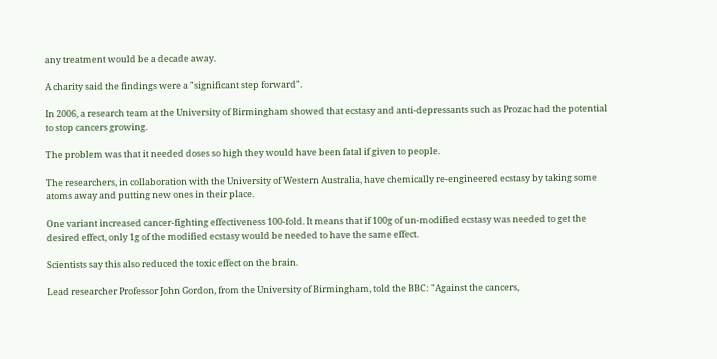any treatment would be a decade away.

A charity said the findings were a "significant step forward".

In 2006, a research team at the University of Birmingham showed that ecstasy and anti-depressants such as Prozac had the potential to stop cancers growing.

The problem was that it needed doses so high they would have been fatal if given to people.

The researchers, in collaboration with the University of Western Australia, have chemically re-engineered ecstasy by taking some atoms away and putting new ones in their place.

One variant increased cancer-fighting effectiveness 100-fold. It means that if 100g of un-modified ecstasy was needed to get the desired effect, only 1g of the modified ecstasy would be needed to have the same effect.

Scientists say this also reduced the toxic effect on the brain.

Lead researcher Professor John Gordon, from the University of Birmingham, told the BBC: "Against the cancers,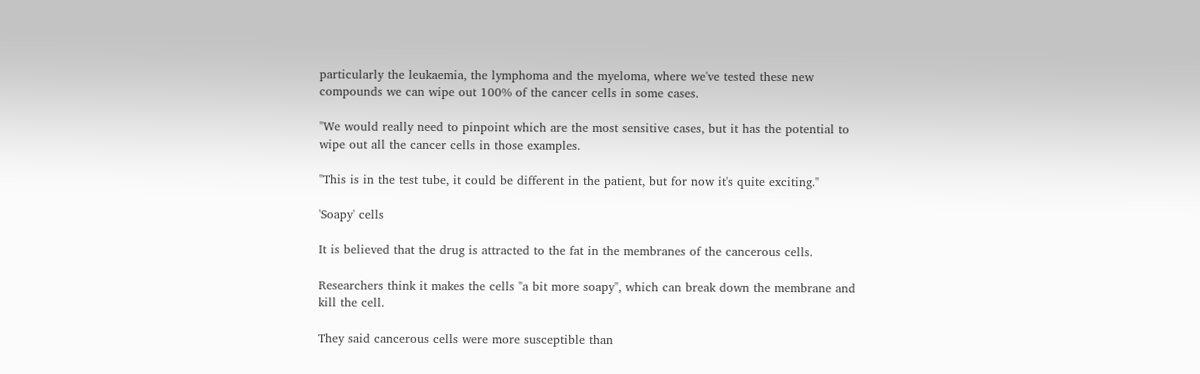particularly the leukaemia, the lymphoma and the myeloma, where we've tested these new compounds we can wipe out 100% of the cancer cells in some cases.

"We would really need to pinpoint which are the most sensitive cases, but it has the potential to wipe out all the cancer cells in those examples.

"This is in the test tube, it could be different in the patient, but for now it's quite exciting."

'Soapy' cells

It is believed that the drug is attracted to the fat in the membranes of the cancerous cells.

Researchers think it makes the cells "a bit more soapy", which can break down the membrane and kill the cell.

They said cancerous cells were more susceptible than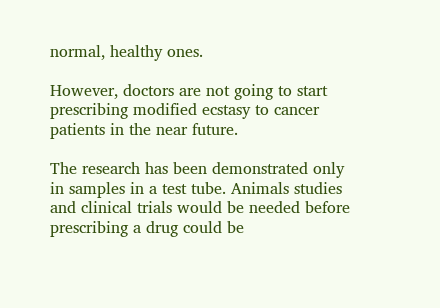normal, healthy ones.

However, doctors are not going to start prescribing modified ecstasy to cancer patients in the near future.

The research has been demonstrated only in samples in a test tube. Animals studies and clinical trials would be needed before prescribing a drug could be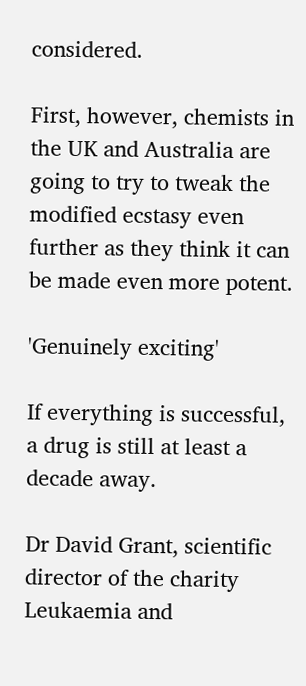considered.

First, however, chemists in the UK and Australia are going to try to tweak the modified ecstasy even further as they think it can be made even more potent.

'Genuinely exciting'

If everything is successful, a drug is still at least a decade away.

Dr David Grant, scientific director of the charity Leukaemia and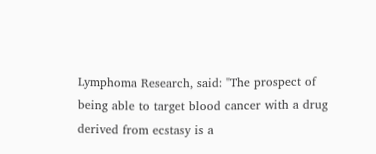Lymphoma Research, said: "The prospect of being able to target blood cancer with a drug derived from ecstasy is a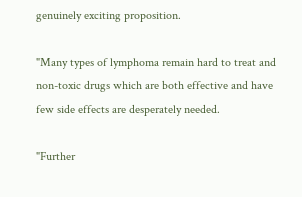genuinely exciting proposition.

"Many types of lymphoma remain hard to treat and non-toxic drugs which are both effective and have few side effects are desperately needed.

"Further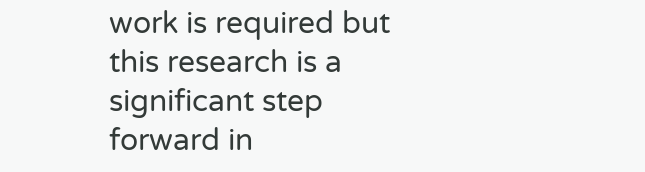work is required but this research is a significant step forward in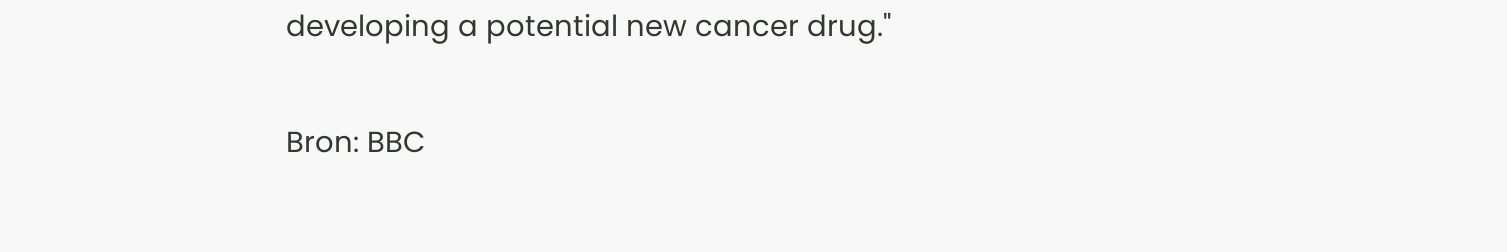developing a potential new cancer drug."

Bron: BBC